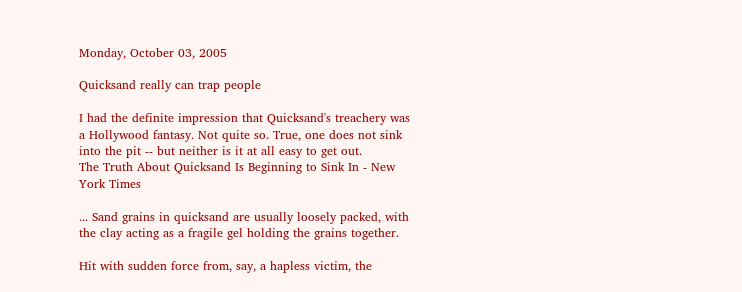Monday, October 03, 2005

Quicksand really can trap people

I had the definite impression that Quicksand's treachery was a Hollywood fantasy. Not quite so. True, one does not sink into the pit -- but neither is it at all easy to get out.
The Truth About Quicksand Is Beginning to Sink In - New York Times

... Sand grains in quicksand are usually loosely packed, with the clay acting as a fragile gel holding the grains together.

Hit with sudden force from, say, a hapless victim, the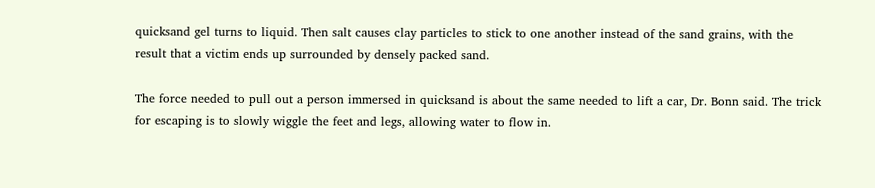quicksand gel turns to liquid. Then salt causes clay particles to stick to one another instead of the sand grains, with the result that a victim ends up surrounded by densely packed sand.

The force needed to pull out a person immersed in quicksand is about the same needed to lift a car, Dr. Bonn said. The trick for escaping is to slowly wiggle the feet and legs, allowing water to flow in.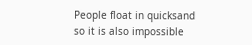People float in quicksand so it is also impossible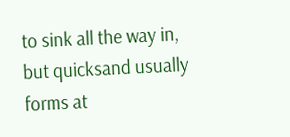to sink all the way in, but quicksand usually forms at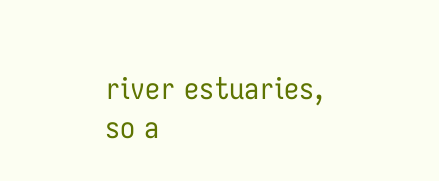river estuaries, so a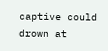captive could drown at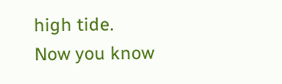high tide.
Now you know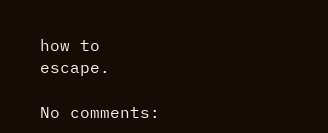how to escape.

No comments: